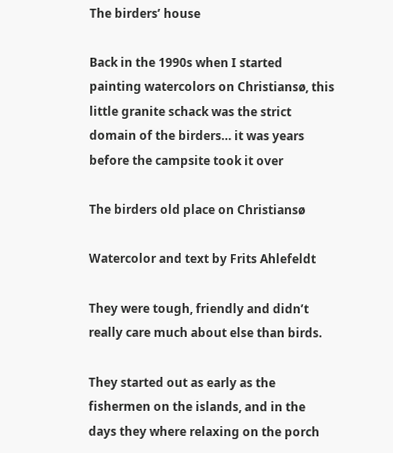The birders’ house

Back in the 1990s when I started painting watercolors on Christiansø, this little granite schack was the strict domain of the birders… it was years before the campsite took it over

The birders old place on Christiansø

Watercolor and text by Frits Ahlefeldt

They were tough, friendly and didn’t really care much about else than birds.

They started out as early as the fishermen on the islands, and in the days they where relaxing on the porch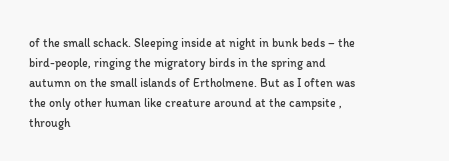of the small schack. Sleeping inside at night in bunk beds – the bird-people, ringing the migratory birds in the spring and autumn on the small islands of Ertholmene. But as I often was the only other human like creature around at the campsite , through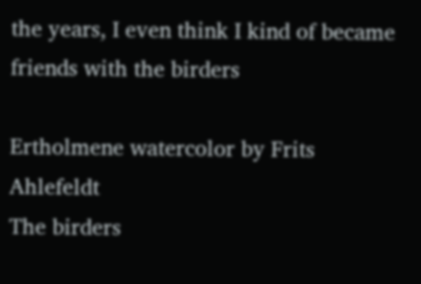the years, I even think I kind of became friends with the birders

Ertholmene watercolor by Frits Ahlefeldt
The birders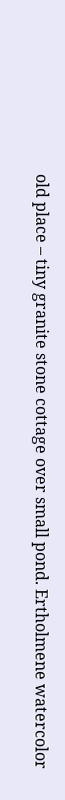old place – tiny granite stone cottage over small pond. Ertholmene watercolor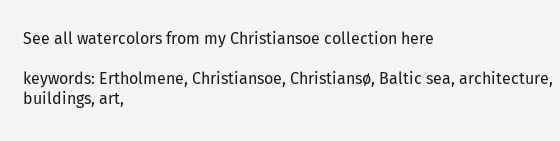See all watercolors from my Christiansoe collection here

keywords: Ertholmene, Christiansoe, Christiansø, Baltic sea, architecture, buildings, art,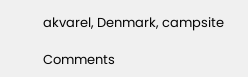akvarel, Denmark, campsite

Comments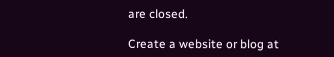are closed.

Create a website or blog at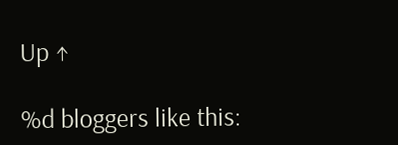Up ↑

%d bloggers like this: